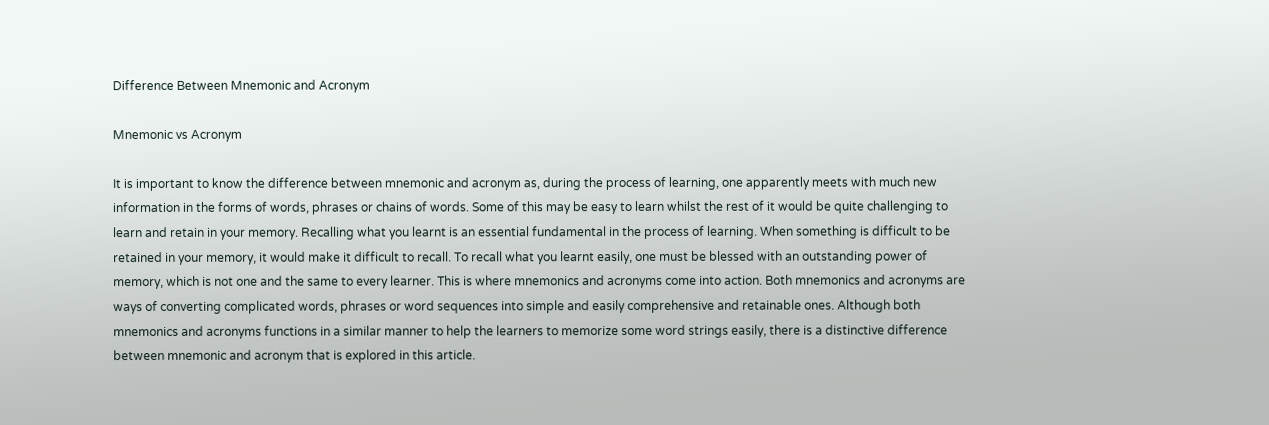Difference Between Mnemonic and Acronym

Mnemonic vs Acronym

It is important to know the difference between mnemonic and acronym as, during the process of learning, one apparently meets with much new information in the forms of words, phrases or chains of words. Some of this may be easy to learn whilst the rest of it would be quite challenging to learn and retain in your memory. Recalling what you learnt is an essential fundamental in the process of learning. When something is difficult to be retained in your memory, it would make it difficult to recall. To recall what you learnt easily, one must be blessed with an outstanding power of memory, which is not one and the same to every learner. This is where mnemonics and acronyms come into action. Both mnemonics and acronyms are ways of converting complicated words, phrases or word sequences into simple and easily comprehensive and retainable ones. Although both mnemonics and acronyms functions in a similar manner to help the learners to memorize some word strings easily, there is a distinctive difference between mnemonic and acronym that is explored in this article.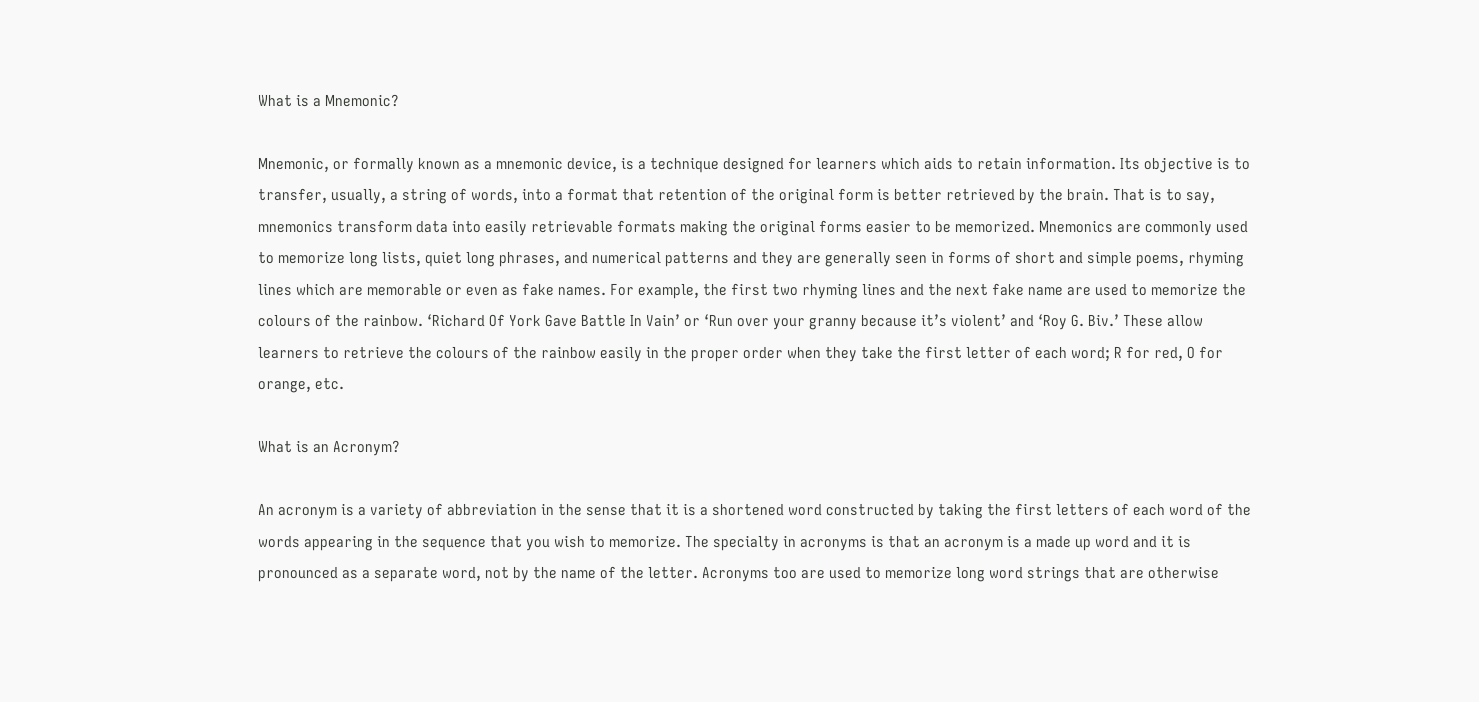What is a Mnemonic?

Mnemonic, or formally known as a mnemonic device, is a technique designed for learners which aids to retain information. Its objective is to transfer, usually, a string of words, into a format that retention of the original form is better retrieved by the brain. That is to say, mnemonics transform data into easily retrievable formats making the original forms easier to be memorized. Mnemonics are commonly used to memorize long lists, quiet long phrases, and numerical patterns and they are generally seen in forms of short and simple poems, rhyming lines which are memorable or even as fake names. For example, the first two rhyming lines and the next fake name are used to memorize the colours of the rainbow. ‘Richard Of York Gave Battle In Vain’ or ‘Run over your granny because it’s violent’ and ‘Roy G. Biv.’ These allow learners to retrieve the colours of the rainbow easily in the proper order when they take the first letter of each word; R for red, O for orange, etc.

What is an Acronym?

An acronym is a variety of abbreviation in the sense that it is a shortened word constructed by taking the first letters of each word of the words appearing in the sequence that you wish to memorize. The specialty in acronyms is that an acronym is a made up word and it is pronounced as a separate word, not by the name of the letter. Acronyms too are used to memorize long word strings that are otherwise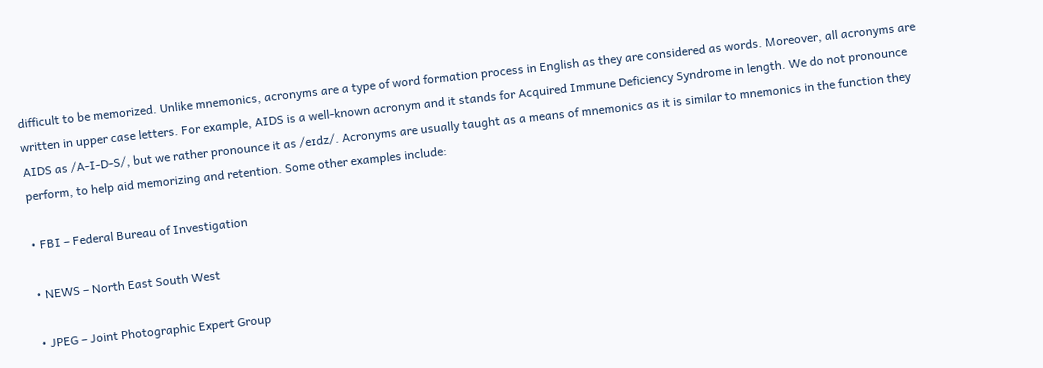difficult to be memorized. Unlike mnemonics, acronyms are a type of word formation process in English as they are considered as words. Moreover, all acronyms are written in upper case letters. For example, AIDS is a well-known acronym and it stands for Acquired Immune Deficiency Syndrome in length. We do not pronounce AIDS as /A-I-D-S/, but we rather pronounce it as /eɪdz/. Acronyms are usually taught as a means of mnemonics as it is similar to mnemonics in the function they perform, to help aid memorizing and retention. Some other examples include:

• FBI – Federal Bureau of Investigation

• NEWS – North East South West

• JPEG – Joint Photographic Expert Group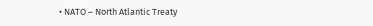• NATO – North Atlantic Treaty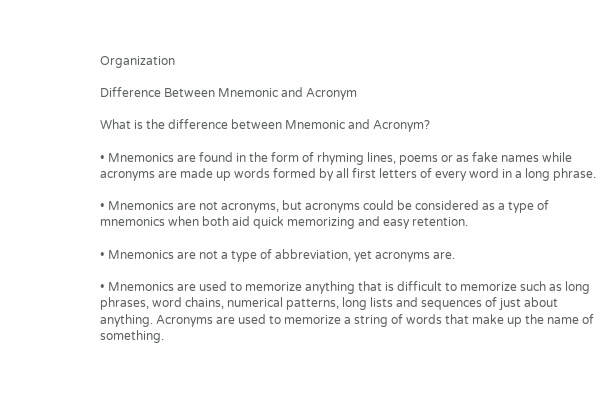Organization

Difference Between Mnemonic and Acronym

What is the difference between Mnemonic and Acronym?

• Mnemonics are found in the form of rhyming lines, poems or as fake names while acronyms are made up words formed by all first letters of every word in a long phrase.

• Mnemonics are not acronyms, but acronyms could be considered as a type of mnemonics when both aid quick memorizing and easy retention.

• Mnemonics are not a type of abbreviation, yet acronyms are.

• Mnemonics are used to memorize anything that is difficult to memorize such as long phrases, word chains, numerical patterns, long lists and sequences of just about anything. Acronyms are used to memorize a string of words that make up the name of something.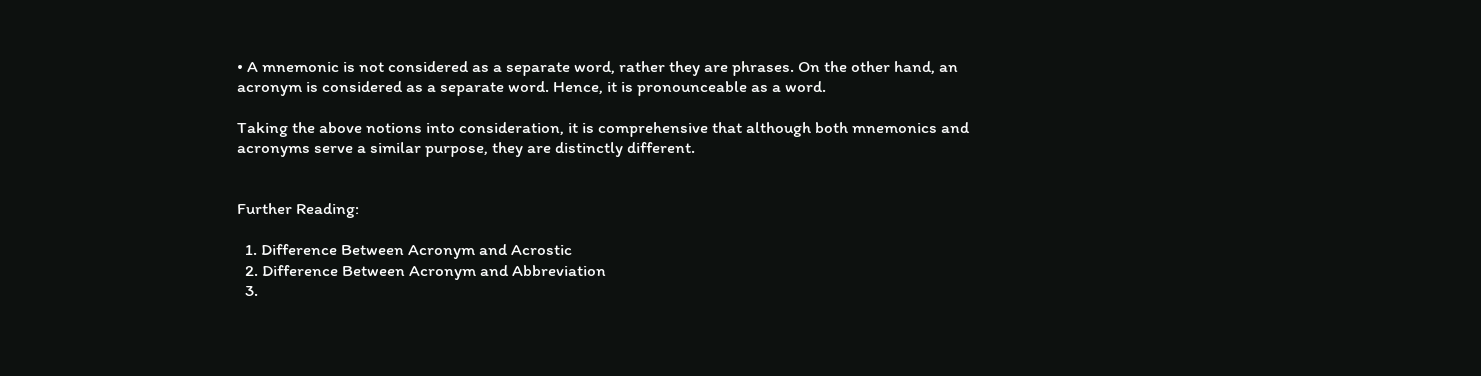• A mnemonic is not considered as a separate word, rather they are phrases. On the other hand, an acronym is considered as a separate word. Hence, it is pronounceable as a word.

Taking the above notions into consideration, it is comprehensive that although both mnemonics and acronyms serve a similar purpose, they are distinctly different.


Further Reading:

  1. Difference Between Acronym and Acrostic
  2. Difference Between Acronym and Abbreviation
  3.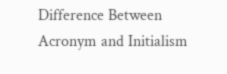Difference Between Acronym and Initialism